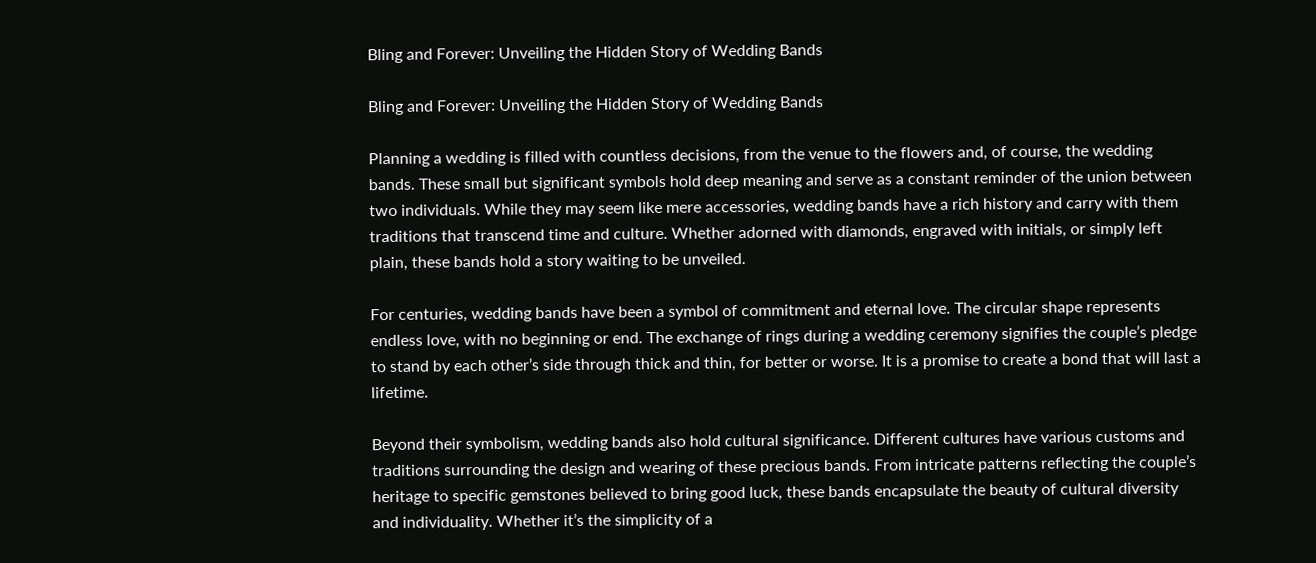Bling and Forever: Unveiling the Hidden Story of Wedding Bands

Bling and Forever: Unveiling the Hidden Story of Wedding Bands

Planning a wedding is filled with countless decisions, from the venue to the flowers and, of course, the wedding bands. These small but significant symbols hold deep meaning and serve as a constant reminder of the union between two individuals. While they may seem like mere accessories, wedding bands have a rich history and carry with them traditions that transcend time and culture. Whether adorned with diamonds, engraved with initials, or simply left plain, these bands hold a story waiting to be unveiled.

For centuries, wedding bands have been a symbol of commitment and eternal love. The circular shape represents endless love, with no beginning or end. The exchange of rings during a wedding ceremony signifies the couple’s pledge to stand by each other’s side through thick and thin, for better or worse. It is a promise to create a bond that will last a lifetime.

Beyond their symbolism, wedding bands also hold cultural significance. Different cultures have various customs and traditions surrounding the design and wearing of these precious bands. From intricate patterns reflecting the couple’s heritage to specific gemstones believed to bring good luck, these bands encapsulate the beauty of cultural diversity and individuality. Whether it’s the simplicity of a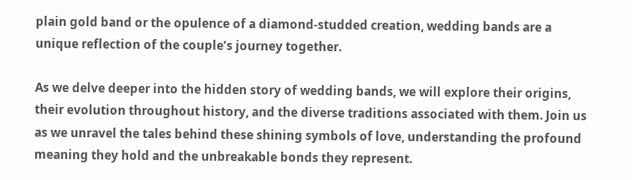plain gold band or the opulence of a diamond-studded creation, wedding bands are a unique reflection of the couple’s journey together.

As we delve deeper into the hidden story of wedding bands, we will explore their origins, their evolution throughout history, and the diverse traditions associated with them. Join us as we unravel the tales behind these shining symbols of love, understanding the profound meaning they hold and the unbreakable bonds they represent.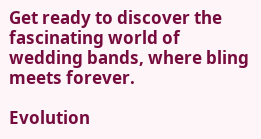Get ready to discover the fascinating world of wedding bands, where bling meets forever.

Evolution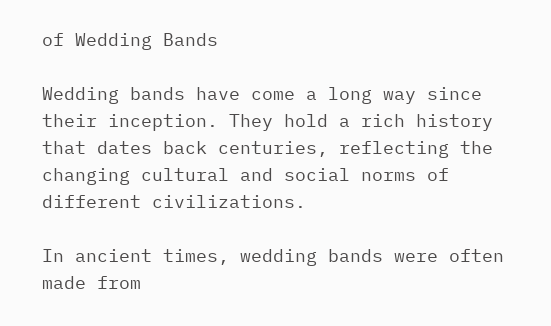of Wedding Bands

Wedding bands have come a long way since their inception. They hold a rich history that dates back centuries, reflecting the changing cultural and social norms of different civilizations.

In ancient times, wedding bands were often made from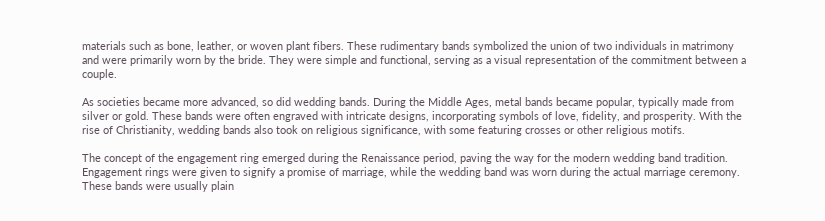materials such as bone, leather, or woven plant fibers. These rudimentary bands symbolized the union of two individuals in matrimony and were primarily worn by the bride. They were simple and functional, serving as a visual representation of the commitment between a couple.

As societies became more advanced, so did wedding bands. During the Middle Ages, metal bands became popular, typically made from silver or gold. These bands were often engraved with intricate designs, incorporating symbols of love, fidelity, and prosperity. With the rise of Christianity, wedding bands also took on religious significance, with some featuring crosses or other religious motifs.

The concept of the engagement ring emerged during the Renaissance period, paving the way for the modern wedding band tradition. Engagement rings were given to signify a promise of marriage, while the wedding band was worn during the actual marriage ceremony. These bands were usually plain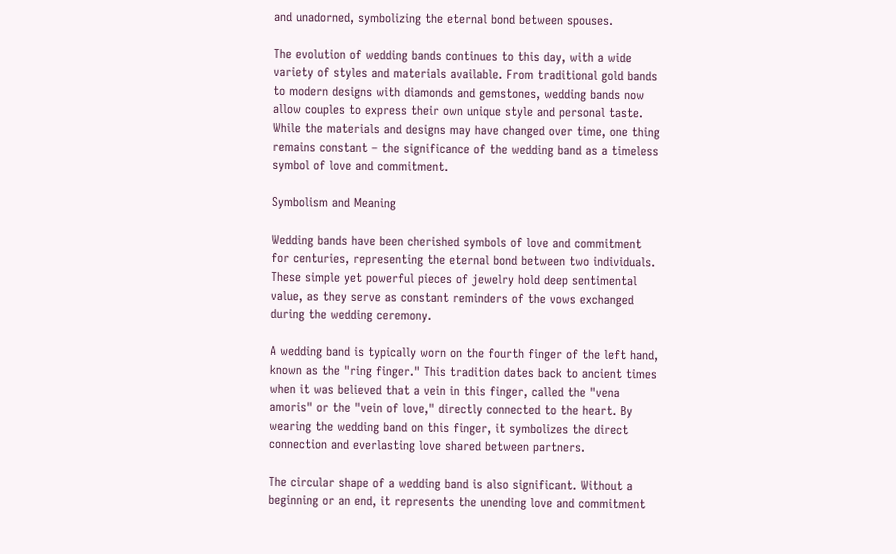and unadorned, symbolizing the eternal bond between spouses.

The evolution of wedding bands continues to this day, with a wide variety of styles and materials available. From traditional gold bands to modern designs with diamonds and gemstones, wedding bands now allow couples to express their own unique style and personal taste. While the materials and designs may have changed over time, one thing remains constant – the significance of the wedding band as a timeless symbol of love and commitment.

Symbolism and Meaning

Wedding bands have been cherished symbols of love and commitment for centuries, representing the eternal bond between two individuals. These simple yet powerful pieces of jewelry hold deep sentimental value, as they serve as constant reminders of the vows exchanged during the wedding ceremony.

A wedding band is typically worn on the fourth finger of the left hand, known as the "ring finger." This tradition dates back to ancient times when it was believed that a vein in this finger, called the "vena amoris" or the "vein of love," directly connected to the heart. By wearing the wedding band on this finger, it symbolizes the direct connection and everlasting love shared between partners.

The circular shape of a wedding band is also significant. Without a beginning or an end, it represents the unending love and commitment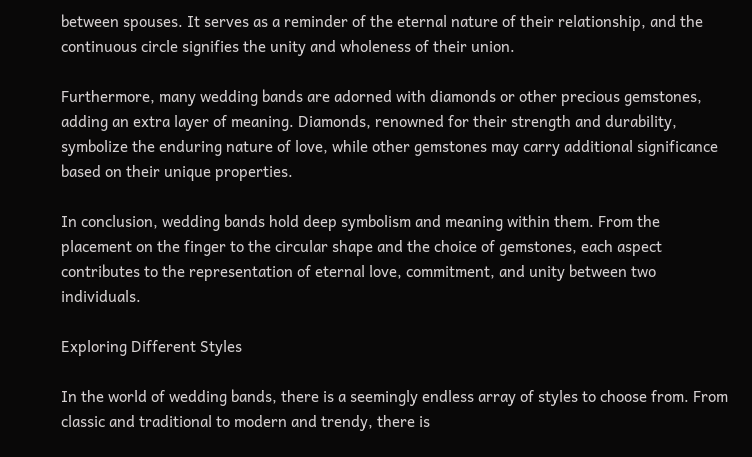between spouses. It serves as a reminder of the eternal nature of their relationship, and the continuous circle signifies the unity and wholeness of their union.

Furthermore, many wedding bands are adorned with diamonds or other precious gemstones, adding an extra layer of meaning. Diamonds, renowned for their strength and durability, symbolize the enduring nature of love, while other gemstones may carry additional significance based on their unique properties.

In conclusion, wedding bands hold deep symbolism and meaning within them. From the placement on the finger to the circular shape and the choice of gemstones, each aspect contributes to the representation of eternal love, commitment, and unity between two individuals.

Exploring Different Styles

In the world of wedding bands, there is a seemingly endless array of styles to choose from. From classic and traditional to modern and trendy, there is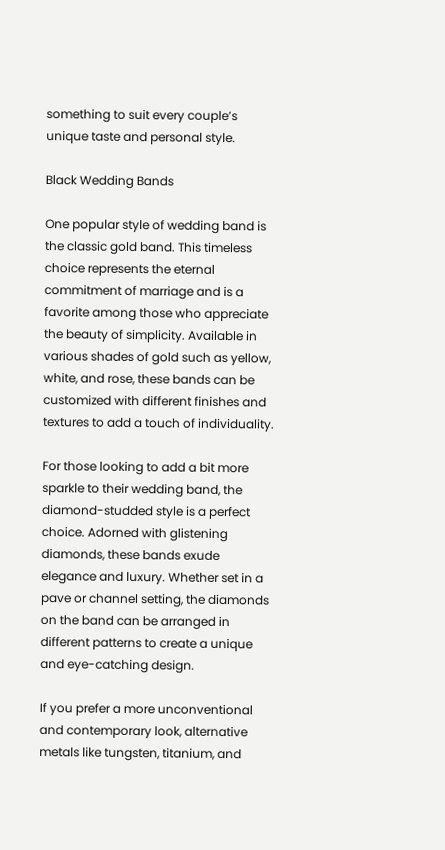something to suit every couple’s unique taste and personal style.

Black Wedding Bands

One popular style of wedding band is the classic gold band. This timeless choice represents the eternal commitment of marriage and is a favorite among those who appreciate the beauty of simplicity. Available in various shades of gold such as yellow, white, and rose, these bands can be customized with different finishes and textures to add a touch of individuality.

For those looking to add a bit more sparkle to their wedding band, the diamond-studded style is a perfect choice. Adorned with glistening diamonds, these bands exude elegance and luxury. Whether set in a pave or channel setting, the diamonds on the band can be arranged in different patterns to create a unique and eye-catching design.

If you prefer a more unconventional and contemporary look, alternative metals like tungsten, titanium, and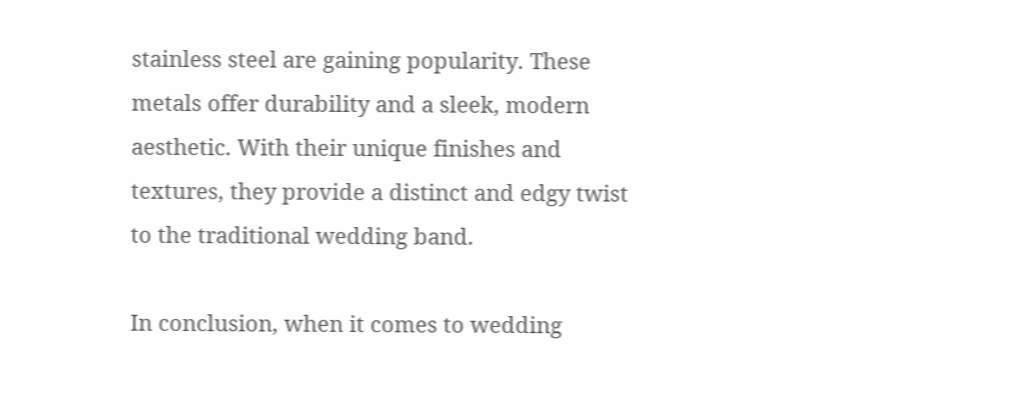stainless steel are gaining popularity. These metals offer durability and a sleek, modern aesthetic. With their unique finishes and textures, they provide a distinct and edgy twist to the traditional wedding band.

In conclusion, when it comes to wedding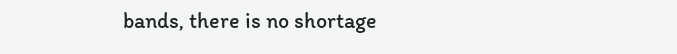bands, there is no shortage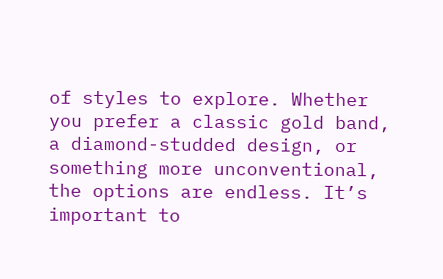of styles to explore. Whether you prefer a classic gold band, a diamond-studded design, or something more unconventional, the options are endless. It’s important to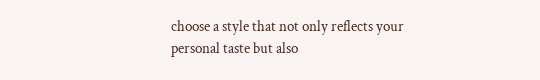choose a style that not only reflects your personal taste but also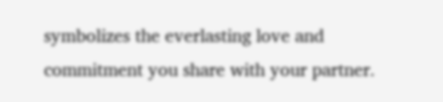symbolizes the everlasting love and commitment you share with your partner.